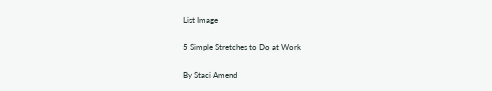List Image

5 Simple Stretches to Do at Work

By Staci Amend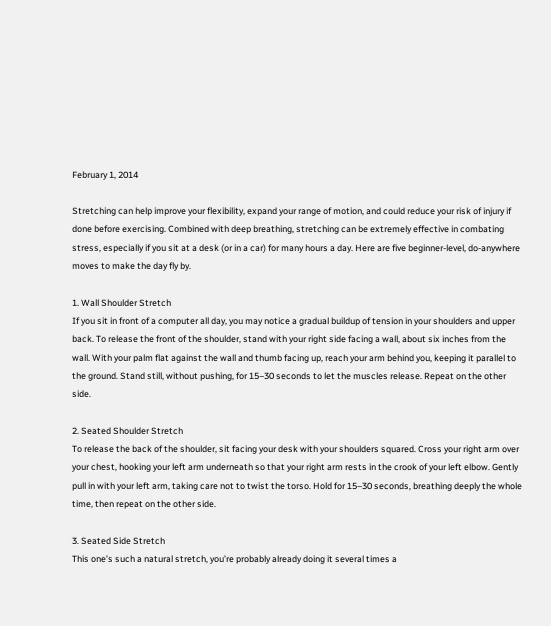February 1, 2014

Stretching can help improve your flexibility, expand your range of motion, and could reduce your risk of injury if done before exercising. Combined with deep breathing, stretching can be extremely effective in combating stress, especially if you sit at a desk (or in a car) for many hours a day. Here are five beginner-level, do-anywhere moves to make the day fly by.

1. Wall Shoulder Stretch
If you sit in front of a computer all day, you may notice a gradual buildup of tension in your shoulders and upper back. To release the front of the shoulder, stand with your right side facing a wall, about six inches from the wall. With your palm flat against the wall and thumb facing up, reach your arm behind you, keeping it parallel to the ground. Stand still, without pushing, for 15–30 seconds to let the muscles release. Repeat on the other side.

2. Seated Shoulder Stretch
To release the back of the shoulder, sit facing your desk with your shoulders squared. Cross your right arm over your chest, hooking your left arm underneath so that your right arm rests in the crook of your left elbow. Gently pull in with your left arm, taking care not to twist the torso. Hold for 15–30 seconds, breathing deeply the whole time, then repeat on the other side.

3. Seated Side Stretch
This one’s such a natural stretch, you’re probably already doing it several times a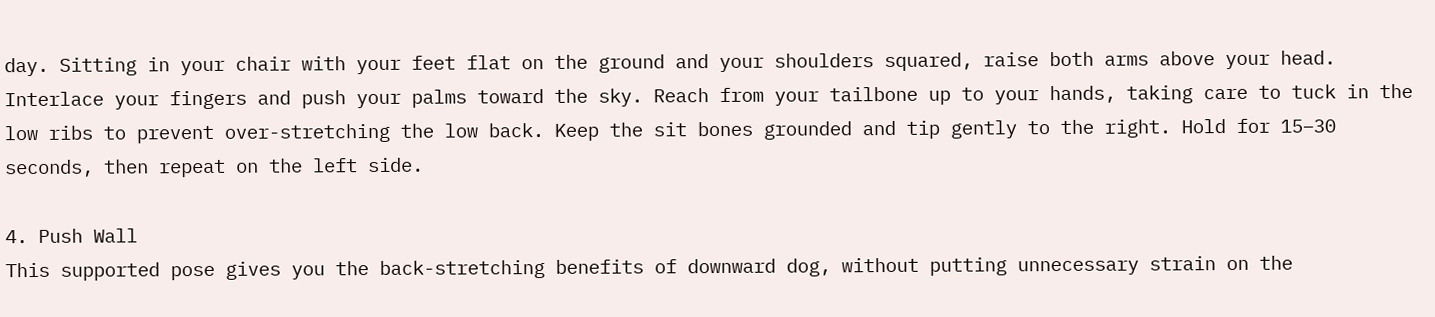day. Sitting in your chair with your feet flat on the ground and your shoulders squared, raise both arms above your head. Interlace your fingers and push your palms toward the sky. Reach from your tailbone up to your hands, taking care to tuck in the low ribs to prevent over-stretching the low back. Keep the sit bones grounded and tip gently to the right. Hold for 15–30 seconds, then repeat on the left side.

4. Push Wall
This supported pose gives you the back-stretching benefits of downward dog, without putting unnecessary strain on the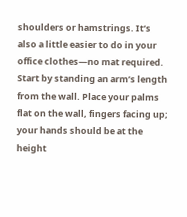shoulders or hamstrings. It’s also a little easier to do in your office clothes—no mat required. Start by standing an arm’s length from the wall. Place your palms flat on the wall, fingers facing up; your hands should be at the height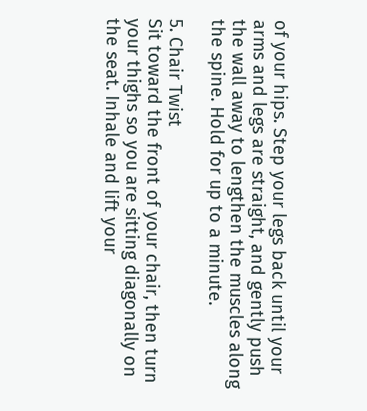of your hips. Step your legs back until your arms and legs are straight, and gently push the wall away to lengthen the muscles along the spine. Hold for up to a minute.

5. Chair Twist
Sit toward the front of your chair, then turn your thighs so you are sitting diagonally on the seat. Inhale and lift your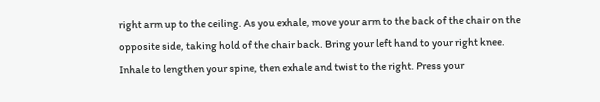right arm up to the ceiling. As you exhale, move your arm to the back of the chair on the opposite side, taking hold of the chair back. Bring your left hand to your right knee. Inhale to lengthen your spine, then exhale and twist to the right. Press your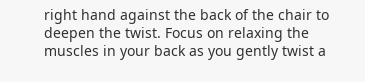right hand against the back of the chair to deepen the twist. Focus on relaxing the muscles in your back as you gently twist a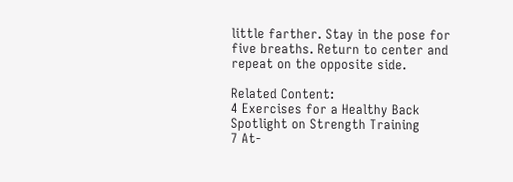little farther. Stay in the pose for five breaths. Return to center and repeat on the opposite side.

Related Content:
4 Exercises for a Healthy Back
Spotlight on Strength Training
7 At-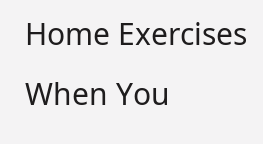Home Exercises When You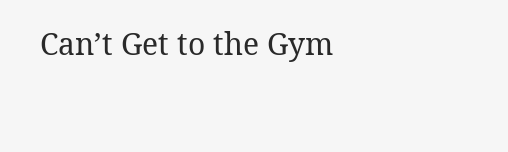Can’t Get to the Gym